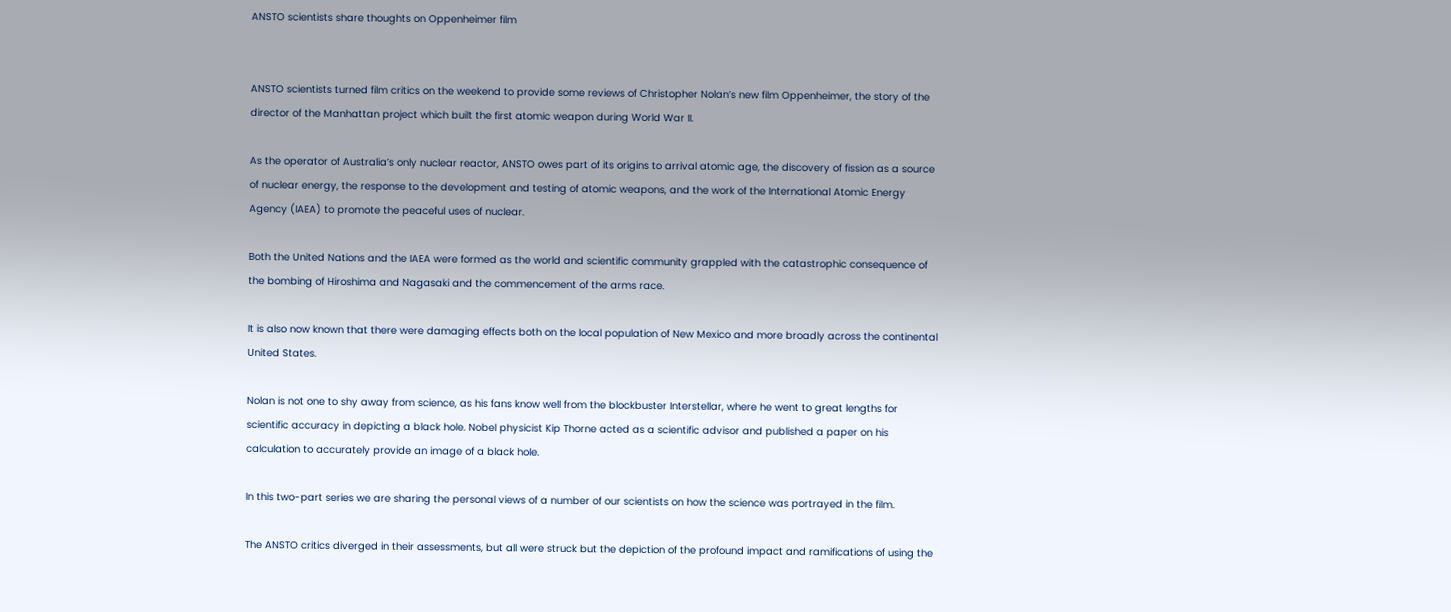ANSTO scientists share thoughts on Oppenheimer film


ANSTO scientists turned film critics on the weekend to provide some reviews of Christopher Nolan’s new film Oppenheimer, the story of the director of the Manhattan project which built the first atomic weapon during World War II.

As the operator of Australia’s only nuclear reactor, ANSTO owes part of its origins to arrival atomic age, the discovery of fission as a source of nuclear energy, the response to the development and testing of atomic weapons, and the work of the International Atomic Energy Agency (IAEA) to promote the peaceful uses of nuclear.

Both the United Nations and the IAEA were formed as the world and scientific community grappled with the catastrophic consequence of the bombing of Hiroshima and Nagasaki and the commencement of the arms race.

It is also now known that there were damaging effects both on the local population of New Mexico and more broadly across the continental United States.

Nolan is not one to shy away from science, as his fans know well from the blockbuster Interstellar, where he went to great lengths for scientific accuracy in depicting a black hole. Nobel physicist Kip Thorne acted as a scientific advisor and published a paper on his calculation to accurately provide an image of a black hole.

In this two-part series we are sharing the personal views of a number of our scientists on how the science was portrayed in the film.

The ANSTO critics diverged in their assessments, but all were struck but the depiction of the profound impact and ramifications of using the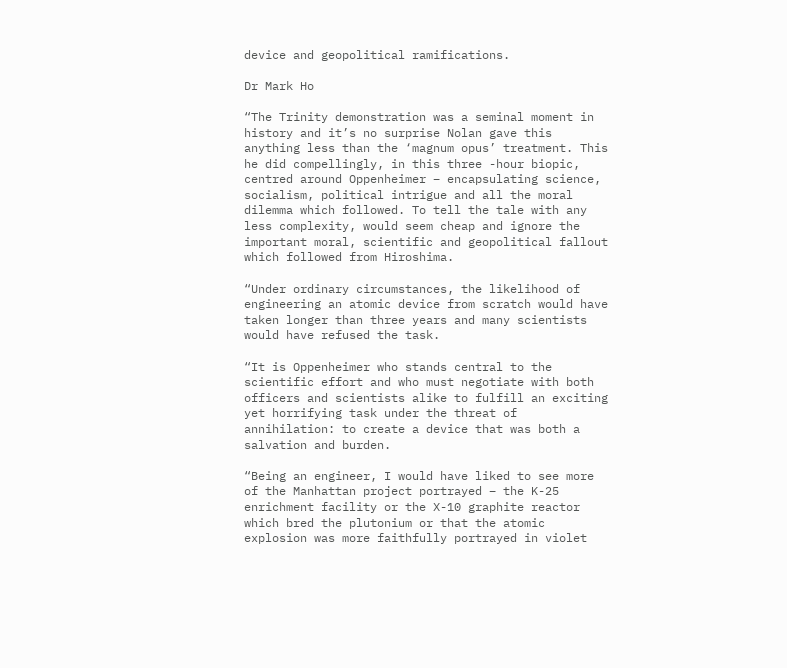device and geopolitical ramifications.

Dr Mark Ho

“The Trinity demonstration was a seminal moment in history and it’s no surprise Nolan gave this anything less than the ‘magnum opus’ treatment. This he did compellingly, in this three -hour biopic, centred around Oppenheimer – encapsulating science, socialism, political intrigue and all the moral dilemma which followed. To tell the tale with any less complexity, would seem cheap and ignore the important moral, scientific and geopolitical fallout which followed from Hiroshima.

“Under ordinary circumstances, the likelihood of engineering an atomic device from scratch would have taken longer than three years and many scientists would have refused the task.

“It is Oppenheimer who stands central to the scientific effort and who must negotiate with both officers and scientists alike to fulfill an exciting yet horrifying task under the threat of annihilation: to create a device that was both a salvation and burden.

“Being an engineer, I would have liked to see more of the Manhattan project portrayed – the K-25 enrichment facility or the X-10 graphite reactor which bred the plutonium or that the atomic explosion was more faithfully portrayed in violet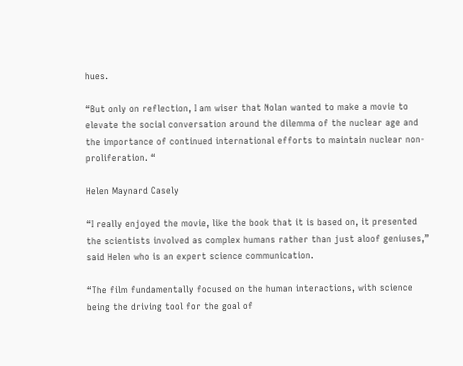hues.

“But only on reflection, I am wiser that Nolan wanted to make a movie to elevate the social conversation around the dilemma of the nuclear age and the importance of continued international efforts to maintain nuclear non-proliferation. “

Helen Maynard Casely

“I really enjoyed the movie, like the book that it is based on, it presented the scientists involved as complex humans rather than just aloof geniuses,” said Helen who is an expert science communication.

“The film fundamentally focused on the human interactions, with science being the driving tool for the goal of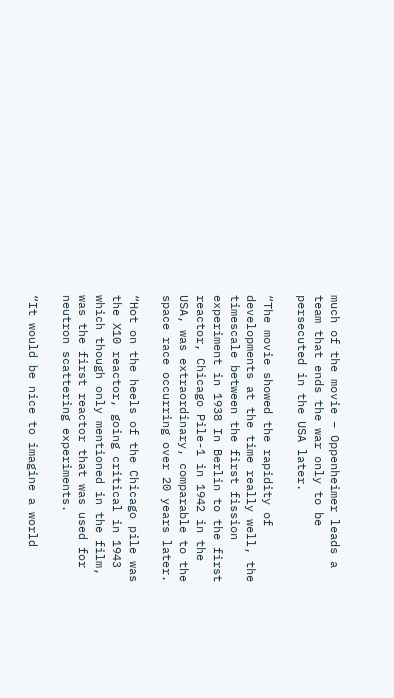much of the movie – Oppenheimer leads a team that ends the war only to be persecuted in the USA later.

“The movie showed the rapidity of developments at the time really well, the timescale between the first fission experiment in 1938 In Berlin to the first reactor, Chicago Pile-1 in 1942 in the USA, was extraordinary, comparable to the space race occurring over 20 years later.

“Hot on the heels of the Chicago pile was the X10 reactor, going critical in 1943 which though only mentioned in the film, was the first reactor that was used for neutron scattering experiments.

“It would be nice to imagine a world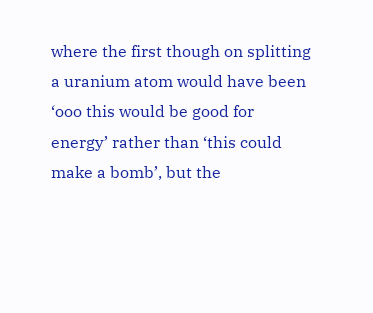where the first though on splitting a uranium atom would have been ‘ooo this would be good for energy’ rather than ‘this could make a bomb’, but the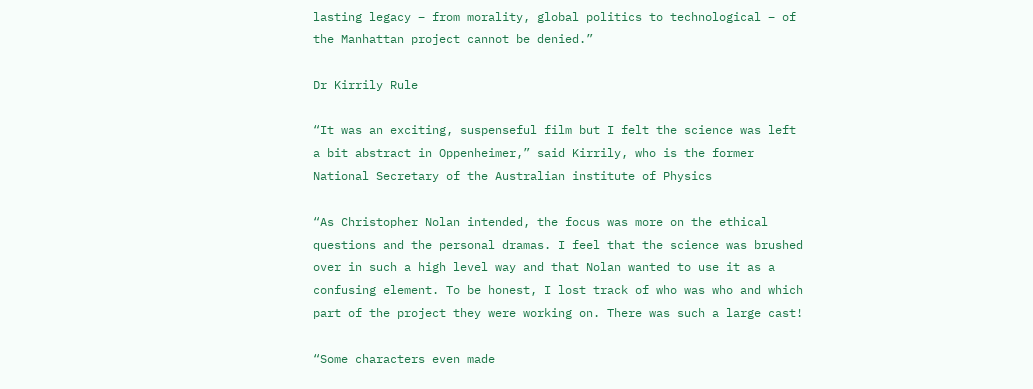lasting legacy – from morality, global politics to technological – of the Manhattan project cannot be denied.”

Dr Kirrily Rule

“It was an exciting, suspenseful film but I felt the science was left a bit abstract in Oppenheimer,” said Kirrily, who is the former National Secretary of the Australian institute of Physics

“As Christopher Nolan intended, the focus was more on the ethical questions and the personal dramas. I feel that the science was brushed over in such a high level way and that Nolan wanted to use it as a confusing element. To be honest, I lost track of who was who and which part of the project they were working on. There was such a large cast!

“Some characters even made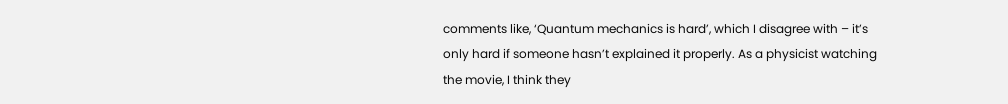comments like, ‘Quantum mechanics is hard’, which I disagree with – it’s only hard if someone hasn’t explained it properly. As a physicist watching the movie, I think they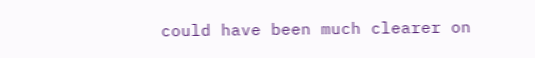could have been much clearer on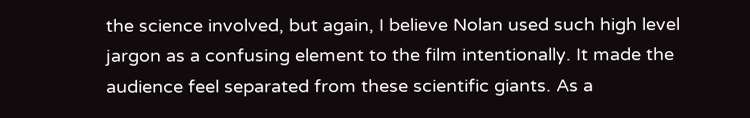the science involved, but again, I believe Nolan used such high level jargon as a confusing element to the film intentionally. It made the audience feel separated from these scientific giants. As a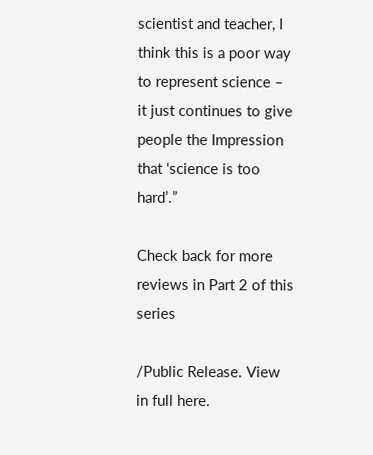scientist and teacher, I think this is a poor way to represent science – it just continues to give people the Impression that ‘science is too hard’.”

Check back for more reviews in Part 2 of this series

/Public Release. View in full here.